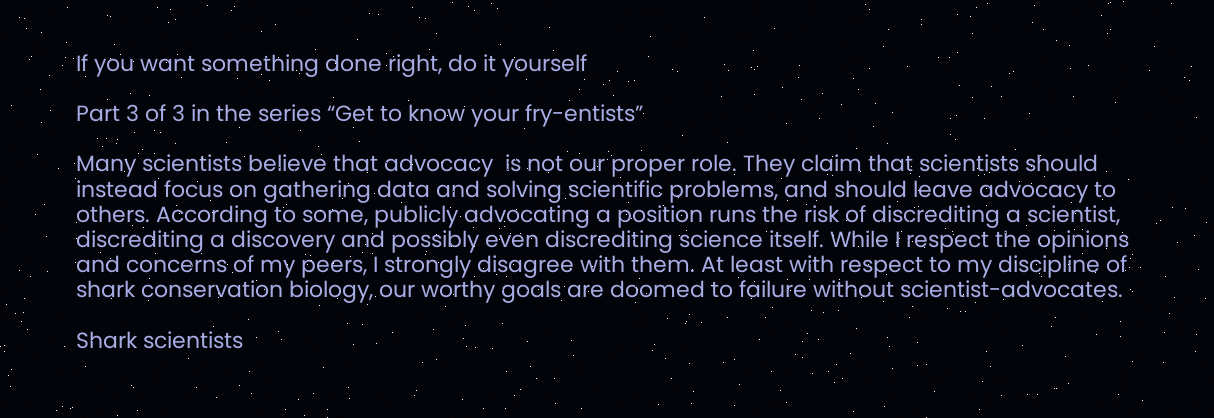If you want something done right, do it yourself

Part 3 of 3 in the series “Get to know your fry-entists”

Many scientists believe that advocacy  is not our proper role. They claim that scientists should instead focus on gathering data and solving scientific problems, and should leave advocacy to others. According to some, publicly advocating a position runs the risk of discrediting a scientist, discrediting a discovery and possibly even discrediting science itself. While I respect the opinions and concerns of my peers, I strongly disagree with them. At least with respect to my discipline of shark conservation biology, our worthy goals are doomed to failure without scientist-advocates.

Shark scientists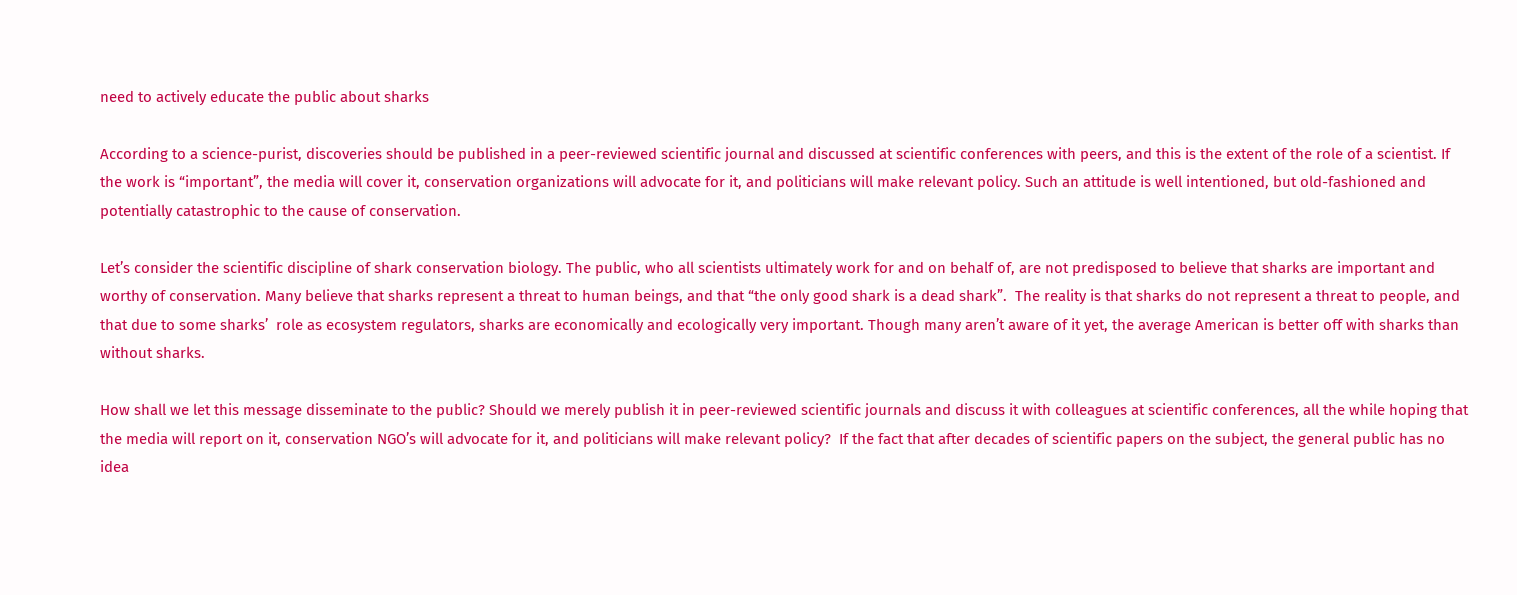need to actively educate the public about sharks

According to a science-purist, discoveries should be published in a peer-reviewed scientific journal and discussed at scientific conferences with peers, and this is the extent of the role of a scientist. If the work is “important”, the media will cover it, conservation organizations will advocate for it, and politicians will make relevant policy. Such an attitude is well intentioned, but old-fashioned and potentially catastrophic to the cause of conservation.

Let’s consider the scientific discipline of shark conservation biology. The public, who all scientists ultimately work for and on behalf of, are not predisposed to believe that sharks are important and worthy of conservation. Many believe that sharks represent a threat to human beings, and that “the only good shark is a dead shark”.  The reality is that sharks do not represent a threat to people, and that due to some sharks’  role as ecosystem regulators, sharks are economically and ecologically very important. Though many aren’t aware of it yet, the average American is better off with sharks than without sharks.

How shall we let this message disseminate to the public? Should we merely publish it in peer-reviewed scientific journals and discuss it with colleagues at scientific conferences, all the while hoping that the media will report on it, conservation NGO’s will advocate for it, and politicians will make relevant policy?  If the fact that after decades of scientific papers on the subject, the general public has no idea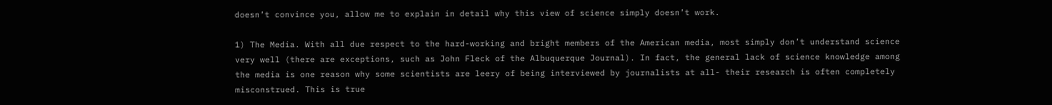doesn’t convince you, allow me to explain in detail why this view of science simply doesn’t work.

1) The Media. With all due respect to the hard-working and bright members of the American media, most simply don’t understand science very well (there are exceptions, such as John Fleck of the Albuquerque Journal). In fact, the general lack of science knowledge among the media is one reason why some scientists are leery of being interviewed by journalists at all- their research is often completely misconstrued. This is true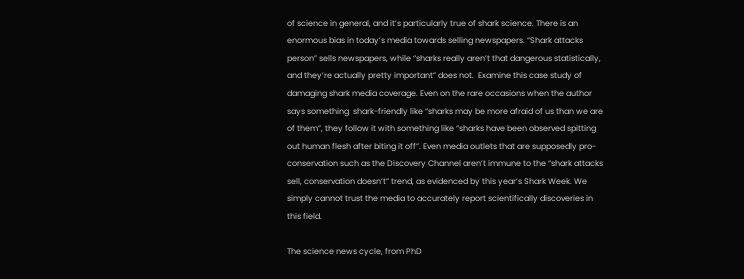of science in general, and it’s particularly true of shark science. There is an enormous bias in today’s media towards selling newspapers. “Shark attacks person” sells newspapers, while “sharks really aren’t that dangerous statistically, and they’re actually pretty important” does not.  Examine this case study of damaging shark media coverage. Even on the rare occasions when the author says something  shark-friendly like “sharks may be more afraid of us than we are of them”, they follow it with something like “sharks have been observed spitting out human flesh after biting it off”. Even media outlets that are supposedly pro-conservation such as the Discovery Channel aren’t immune to the “shark attacks sell, conservation doesn’t” trend, as evidenced by this year’s Shark Week. We simply cannot trust the media to accurately report scientifically discoveries in this field.

The science news cycle, from PhD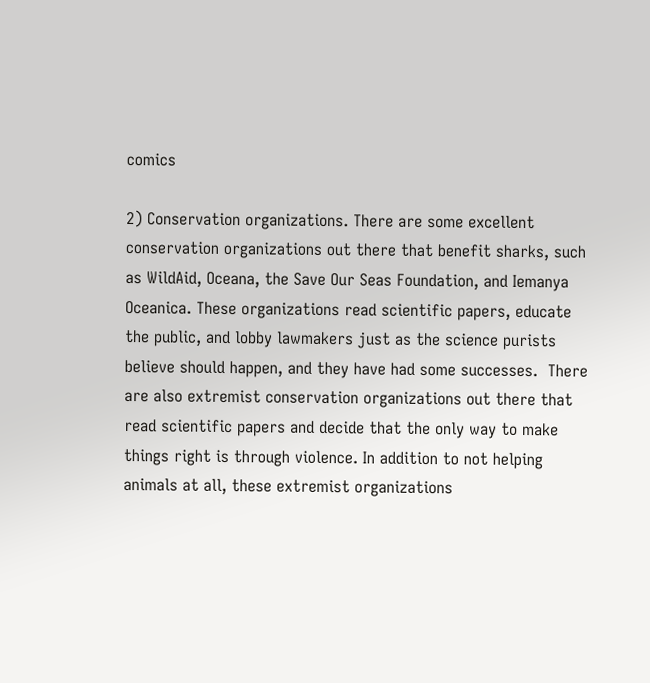comics

2) Conservation organizations. There are some excellent conservation organizations out there that benefit sharks, such as WildAid, Oceana, the Save Our Seas Foundation, and Iemanya Oceanica. These organizations read scientific papers, educate the public, and lobby lawmakers just as the science purists believe should happen, and they have had some successes.  There are also extremist conservation organizations out there that read scientific papers and decide that the only way to make things right is through violence. In addition to not helping animals at all, these extremist organizations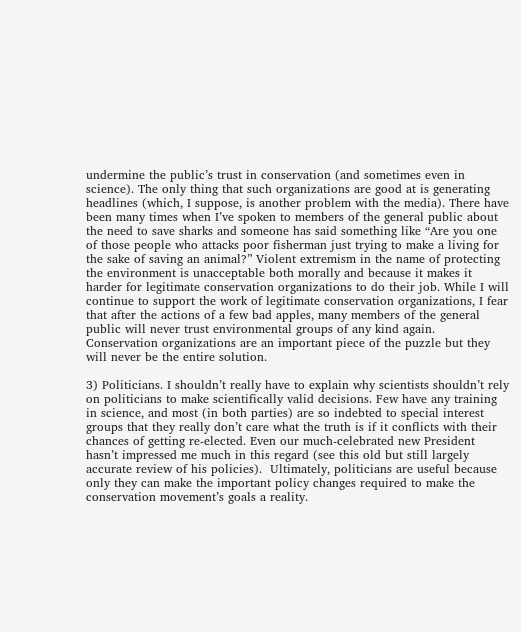undermine the public’s trust in conservation (and sometimes even in science). The only thing that such organizations are good at is generating headlines (which, I suppose, is another problem with the media). There have been many times when I’ve spoken to members of the general public about the need to save sharks and someone has said something like “Are you one of those people who attacks poor fisherman just trying to make a living for the sake of saving an animal?” Violent extremism in the name of protecting the environment is unacceptable both morally and because it makes it harder for legitimate conservation organizations to do their job. While I will continue to support the work of legitimate conservation organizations, I fear that after the actions of a few bad apples, many members of the general public will never trust environmental groups of any kind again. Conservation organizations are an important piece of the puzzle but they will never be the entire solution.

3) Politicians. I shouldn’t really have to explain why scientists shouldn’t rely on politicians to make scientifically valid decisions. Few have any training in science, and most (in both parties) are so indebted to special interest groups that they really don’t care what the truth is if it conflicts with their chances of getting re-elected. Even our much-celebrated new President hasn’t impressed me much in this regard (see this old but still largely accurate review of his policies).  Ultimately, politicians are useful because only they can make the important policy changes required to make the conservation movement’s goals a reality.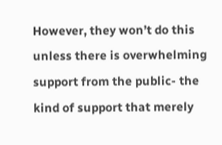However, they won’t do this unless there is overwhelming support from the public- the kind of support that merely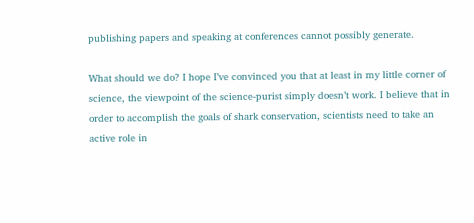publishing papers and speaking at conferences cannot possibly generate.

What should we do? I hope I’ve convinced you that at least in my little corner of science, the viewpoint of the science-purist simply doesn’t work. I believe that in order to accomplish the goals of shark conservation, scientists need to take an active role in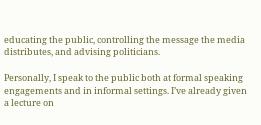educating the public, controlling the message the media distributes, and advising politicians.

Personally, I speak to the public both at formal speaking engagements and in informal settings. I’ve already given a lecture on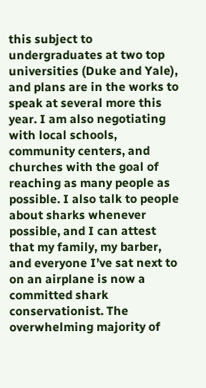this subject to undergraduates at two top universities (Duke and Yale), and plans are in the works to speak at several more this year. I am also negotiating with local schools, community centers, and churches with the goal of reaching as many people as possible. I also talk to people about sharks whenever possible, and I can attest that my family, my barber, and everyone I’ve sat next to on an airplane is now a committed shark conservationist. The overwhelming majority of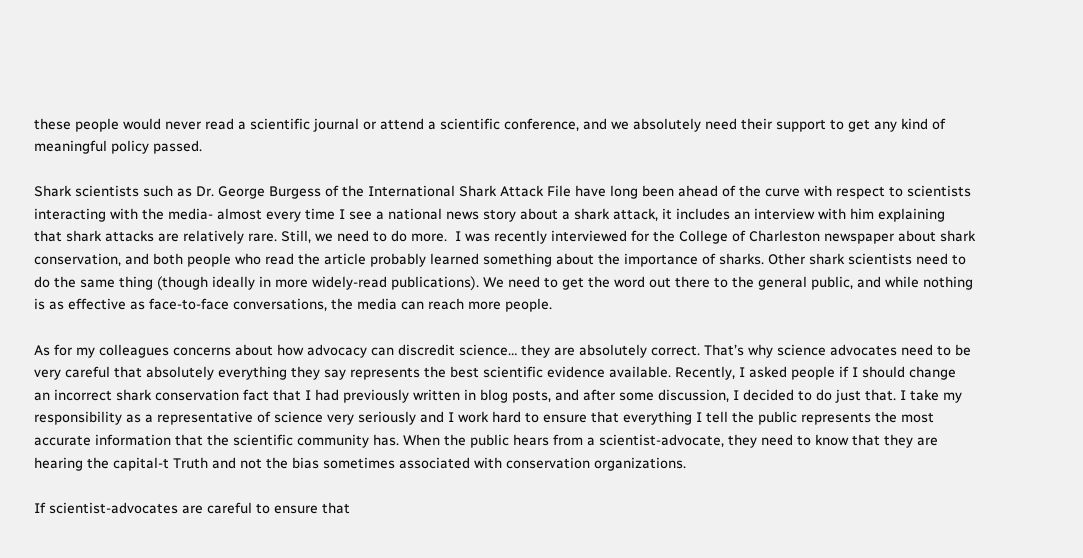these people would never read a scientific journal or attend a scientific conference, and we absolutely need their support to get any kind of meaningful policy passed.

Shark scientists such as Dr. George Burgess of the International Shark Attack File have long been ahead of the curve with respect to scientists interacting with the media- almost every time I see a national news story about a shark attack, it includes an interview with him explaining that shark attacks are relatively rare. Still, we need to do more.  I was recently interviewed for the College of Charleston newspaper about shark conservation, and both people who read the article probably learned something about the importance of sharks. Other shark scientists need to do the same thing (though ideally in more widely-read publications). We need to get the word out there to the general public, and while nothing is as effective as face-to-face conversations, the media can reach more people.

As for my colleagues concerns about how advocacy can discredit science… they are absolutely correct. That’s why science advocates need to be very careful that absolutely everything they say represents the best scientific evidence available. Recently, I asked people if I should change an incorrect shark conservation fact that I had previously written in blog posts, and after some discussion, I decided to do just that. I take my responsibility as a representative of science very seriously and I work hard to ensure that everything I tell the public represents the most accurate information that the scientific community has. When the public hears from a scientist-advocate, they need to know that they are hearing the capital-t Truth and not the bias sometimes associated with conservation organizations.

If scientist-advocates are careful to ensure that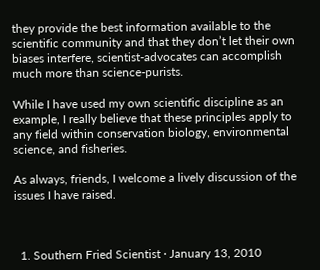they provide the best information available to the scientific community and that they don’t let their own biases interfere, scientist-advocates can accomplish much more than science-purists.

While I have used my own scientific discipline as an example, I really believe that these principles apply to any field within conservation biology, environmental science, and fisheries.

As always, friends, I welcome a lively discussion of the issues I have raised.



  1. Southern Fried Scientist · January 13, 2010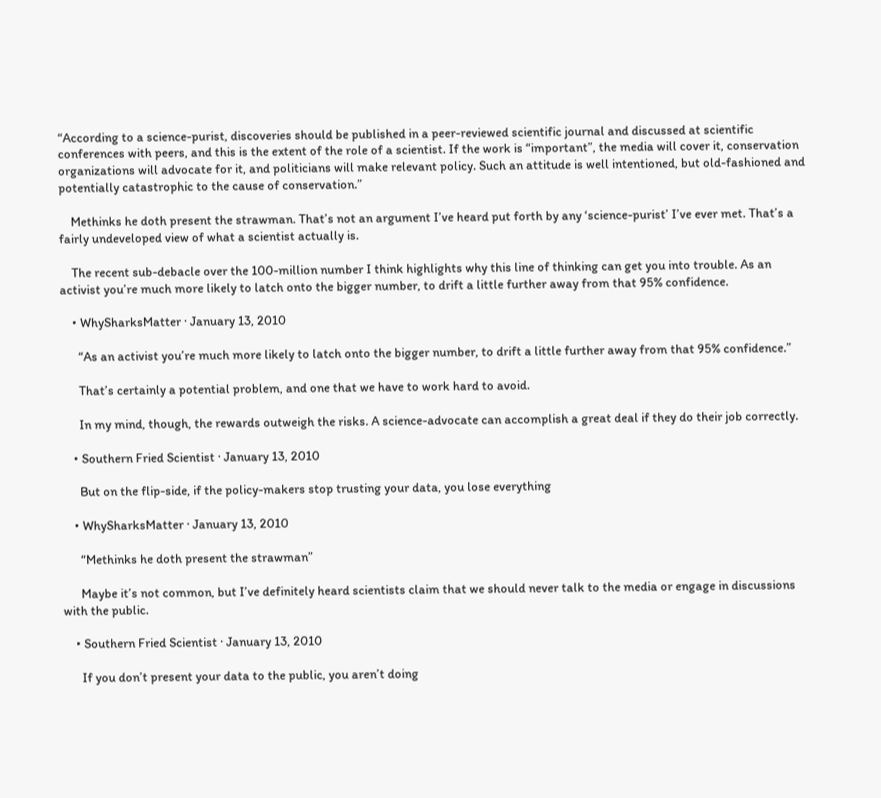“According to a science-purist, discoveries should be published in a peer-reviewed scientific journal and discussed at scientific conferences with peers, and this is the extent of the role of a scientist. If the work is “important”, the media will cover it, conservation organizations will advocate for it, and politicians will make relevant policy. Such an attitude is well intentioned, but old-fashioned and potentially catastrophic to the cause of conservation.”

    Methinks he doth present the strawman. That’s not an argument I’ve heard put forth by any ‘science-purist’ I’ve ever met. That’s a fairly undeveloped view of what a scientist actually is.

    The recent sub-debacle over the 100-million number I think highlights why this line of thinking can get you into trouble. As an activist you’re much more likely to latch onto the bigger number, to drift a little further away from that 95% confidence.

    • WhySharksMatter · January 13, 2010

      “As an activist you’re much more likely to latch onto the bigger number, to drift a little further away from that 95% confidence.”

      That’s certainly a potential problem, and one that we have to work hard to avoid.

      In my mind, though, the rewards outweigh the risks. A science-advocate can accomplish a great deal if they do their job correctly.

    • Southern Fried Scientist · January 13, 2010

      But on the flip-side, if the policy-makers stop trusting your data, you lose everything

    • WhySharksMatter · January 13, 2010

      “Methinks he doth present the strawman”

      Maybe it’s not common, but I’ve definitely heard scientists claim that we should never talk to the media or engage in discussions with the public.

    • Southern Fried Scientist · January 13, 2010

      If you don’t present your data to the public, you aren’t doing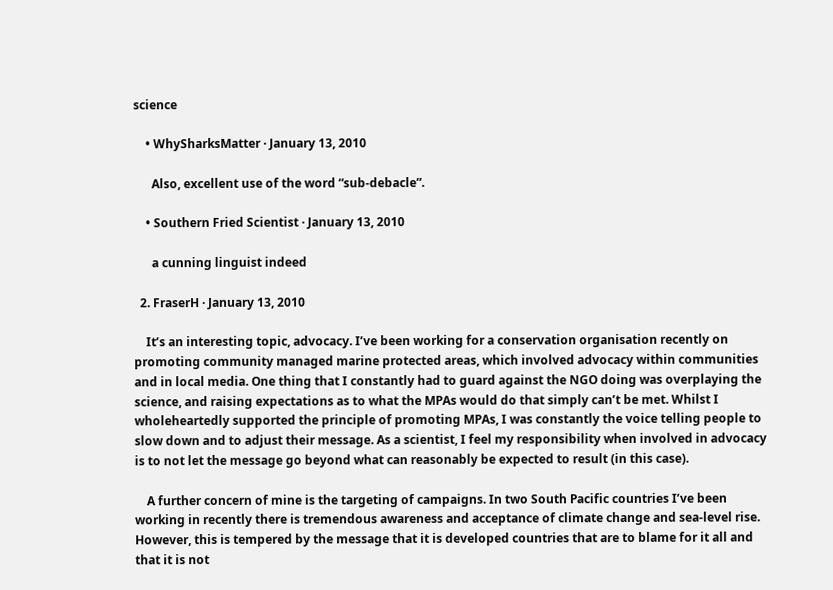science

    • WhySharksMatter · January 13, 2010

      Also, excellent use of the word “sub-debacle”.

    • Southern Fried Scientist · January 13, 2010

      a cunning linguist indeed

  2. FraserH · January 13, 2010

    It’s an interesting topic, advocacy. I’ve been working for a conservation organisation recently on promoting community managed marine protected areas, which involved advocacy within communities and in local media. One thing that I constantly had to guard against the NGO doing was overplaying the science, and raising expectations as to what the MPAs would do that simply can’t be met. Whilst I wholeheartedly supported the principle of promoting MPAs, I was constantly the voice telling people to slow down and to adjust their message. As a scientist, I feel my responsibility when involved in advocacy is to not let the message go beyond what can reasonably be expected to result (in this case).

    A further concern of mine is the targeting of campaigns. In two South Pacific countries I’ve been working in recently there is tremendous awareness and acceptance of climate change and sea-level rise. However, this is tempered by the message that it is developed countries that are to blame for it all and that it is not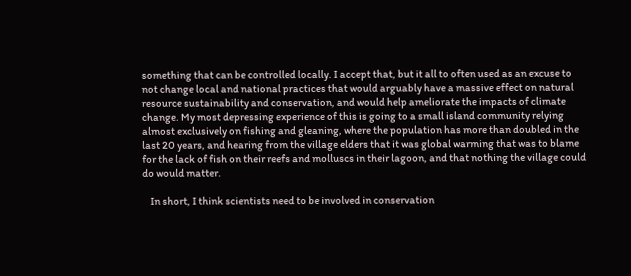something that can be controlled locally. I accept that, but it all to often used as an excuse to not change local and national practices that would arguably have a massive effect on natural resource sustainability and conservation, and would help ameliorate the impacts of climate change. My most depressing experience of this is going to a small island community relying almost exclusively on fishing and gleaning, where the population has more than doubled in the last 20 years, and hearing from the village elders that it was global warming that was to blame for the lack of fish on their reefs and molluscs in their lagoon, and that nothing the village could do would matter.

    In short, I think scientists need to be involved in conservation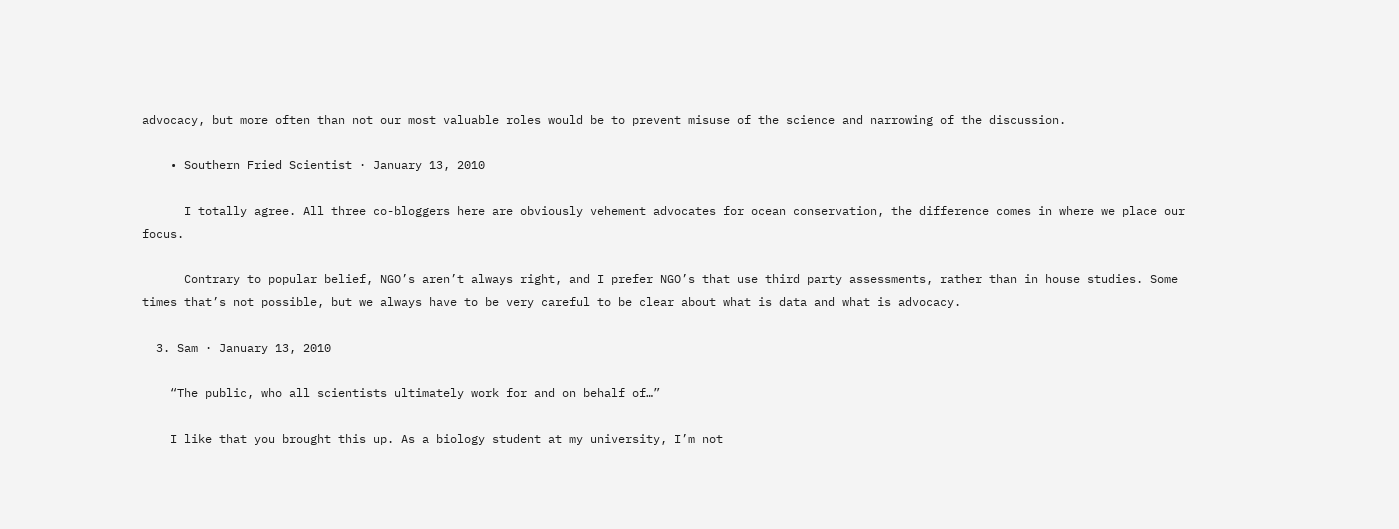advocacy, but more often than not our most valuable roles would be to prevent misuse of the science and narrowing of the discussion.

    • Southern Fried Scientist · January 13, 2010

      I totally agree. All three co-bloggers here are obviously vehement advocates for ocean conservation, the difference comes in where we place our focus.

      Contrary to popular belief, NGO’s aren’t always right, and I prefer NGO’s that use third party assessments, rather than in house studies. Some times that’s not possible, but we always have to be very careful to be clear about what is data and what is advocacy.

  3. Sam · January 13, 2010

    “The public, who all scientists ultimately work for and on behalf of…”

    I like that you brought this up. As a biology student at my university, I’m not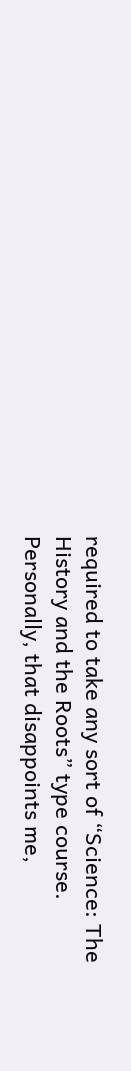required to take any sort of “Science: The History and the Roots” type course. Personally, that disappoints me,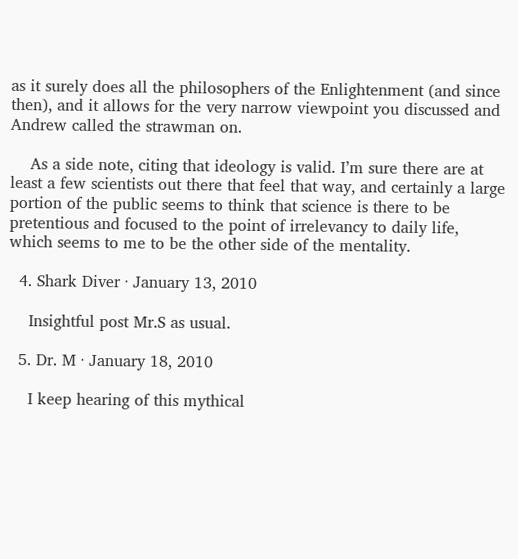as it surely does all the philosophers of the Enlightenment (and since then), and it allows for the very narrow viewpoint you discussed and Andrew called the strawman on.

    As a side note, citing that ideology is valid. I’m sure there are at least a few scientists out there that feel that way, and certainly a large portion of the public seems to think that science is there to be pretentious and focused to the point of irrelevancy to daily life, which seems to me to be the other side of the mentality.

  4. Shark Diver · January 13, 2010

    Insightful post Mr.S as usual.

  5. Dr. M · January 18, 2010

    I keep hearing of this mythical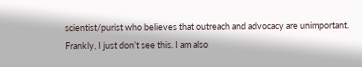scientist/purist who believes that outreach and advocacy are unimportant. Frankly, I just don’t see this. I am also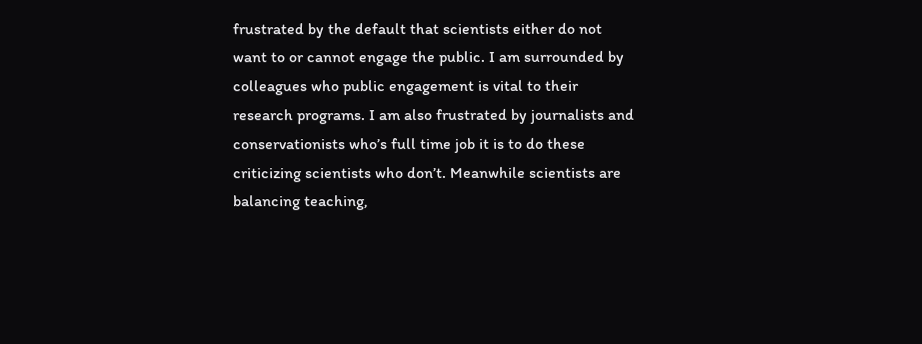frustrated by the default that scientists either do not want to or cannot engage the public. I am surrounded by colleagues who public engagement is vital to their research programs. I am also frustrated by journalists and conservationists who’s full time job it is to do these criticizing scientists who don’t. Meanwhile scientists are balancing teaching,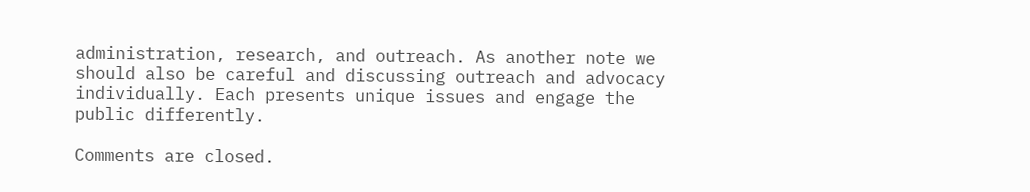administration, research, and outreach. As another note we should also be careful and discussing outreach and advocacy individually. Each presents unique issues and engage the public differently.

Comments are closed.